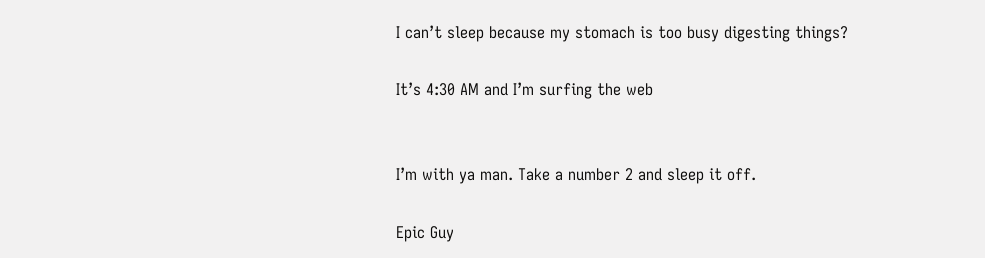I can’t sleep because my stomach is too busy digesting things?

It’s 4:30 AM and I’m surfing the web


I’m with ya man. Take a number 2 and sleep it off.

Epic Guy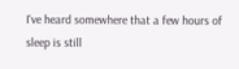I've heard somewhere that a few hours of sleep is still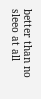better than no sleeo at all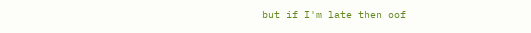but if I'm late then oof